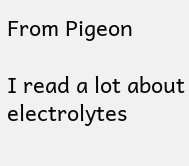From Pigeon

I read a lot about electrolytes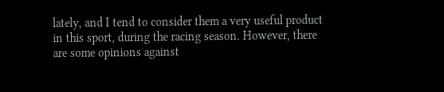lately, and I tend to consider them a very useful product in this sport, during the racing season. However, there are some opinions against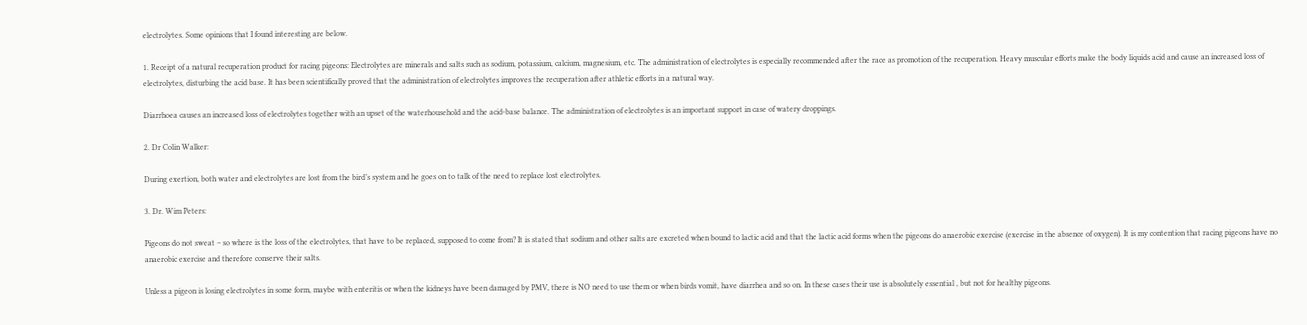electrolytes. Some opinions that I found interesting are below.

1. Receipt of a natural recuperation product for racing pigeons: Electrolytes are minerals and salts such as sodium, potassium, calcium, magnesium, etc. The administration of electrolytes is especially recommended after the race as promotion of the recuperation. Heavy muscular efforts make the body liquids acid and cause an increased loss of electrolytes, disturbing the acid base. It has been scientifically proved that the administration of electrolytes improves the recuperation after athletic efforts in a natural way.

Diarrhoea causes an increased loss of electrolytes together with an upset of the waterhousehold and the acid-base balance. The administration of electrolytes is an important support in case of watery droppings.

2. Dr Colin Walker:

During exertion, both water and electrolytes are lost from the bird’s system and he goes on to talk of the need to replace lost electrolytes.

3. Dr. Wim Peters:

Pigeons do not sweat – so where is the loss of the electrolytes, that have to be replaced, supposed to come from? It is stated that sodium and other salts are excreted when bound to lactic acid and that the lactic acid forms when the pigeons do anaerobic exercise (exercise in the absence of oxygen). It is my contention that racing pigeons have no anaerobic exercise and therefore conserve their salts.

Unless a pigeon is losing electrolytes in some form, maybe with enteritis or when the kidneys have been damaged by PMV, there is NO need to use them or when birds vomit, have diarrhea and so on. In these cases their use is absolutely essential , but not for healthy pigeons.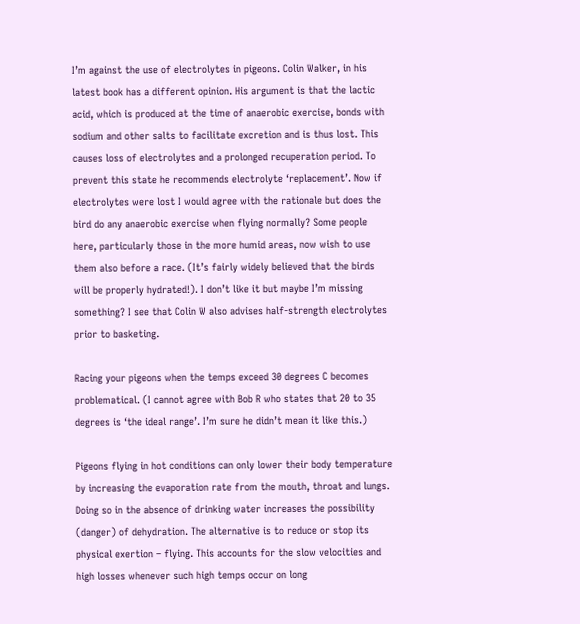I’m against the use of electrolytes in pigeons. Colin Walker, in his latest book has a different opinion. His argument is that the lactic acid, which is produced at the time of anaerobic exercise, bonds with sodium and other salts to facilitate excretion and is thus lost. This causes loss of electrolytes and a prolonged recuperation period. To prevent this state he recommends electrolyte ‘replacement’. Now if electrolytes were lost I would agree with the rationale but does the bird do any anaerobic exercise when flying normally? Some people here, particularly those in the more humid areas, now wish to use them also before a race. (It’s fairly widely believed that the birds will be properly hydrated!). I don’t like it but maybe I’m missing something? I see that Colin W also advises half-strength electrolytes prior to basketing.

Racing your pigeons when the temps exceed 30 degrees C becomes problematical. (I cannot agree with Bob R who states that 20 to 35 degrees is ‘the ideal range’. I’m sure he didn’t mean it like this.)

Pigeons flying in hot conditions can only lower their body temperature by increasing the evaporation rate from the mouth, throat and lungs. Doing so in the absence of drinking water increases the possibility (danger) of dehydration. The alternative is to reduce or stop its physical exertion – flying. This accounts for the slow velocities and high losses whenever such high temps occur on long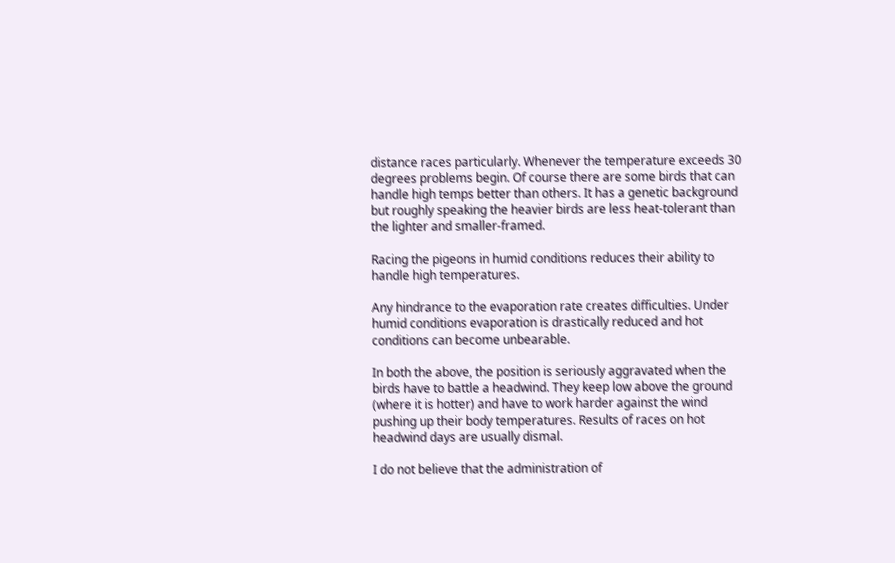distance races particularly. Whenever the temperature exceeds 30 degrees problems begin. Of course there are some birds that can handle high temps better than others. It has a genetic background but roughly speaking the heavier birds are less heat-tolerant than the lighter and smaller-framed.

Racing the pigeons in humid conditions reduces their ability to handle high temperatures.

Any hindrance to the evaporation rate creates difficulties. Under humid conditions evaporation is drastically reduced and hot conditions can become unbearable.

In both the above, the position is seriously aggravated when the birds have to battle a headwind. They keep low above the ground (where it is hotter) and have to work harder against the wind pushing up their body temperatures. Results of races on hot headwind days are usually dismal.

I do not believe that the administration of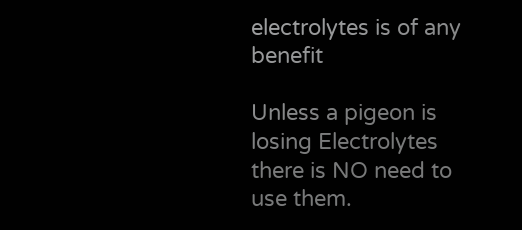electrolytes is of any benefit

Unless a pigeon is losing Electrolytes there is NO need to use them.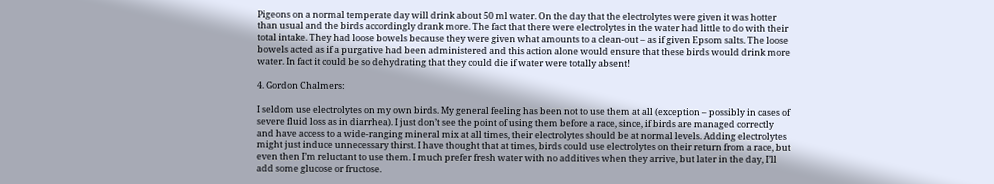Pigeons on a normal temperate day will drink about 50 ml water. On the day that the electrolytes were given it was hotter than usual and the birds accordingly drank more. The fact that there were electrolytes in the water had little to do with their total intake. They had loose bowels because they were given what amounts to a clean-out – as if given Epsom salts. The loose bowels acted as if a purgative had been administered and this action alone would ensure that these birds would drink more water. In fact it could be so dehydrating that they could die if water were totally absent!

4. Gordon Chalmers:

I seldom use electrolytes on my own birds. My general feeling has been not to use them at all (exception – possibly in cases of severe fluid loss as in diarrhea). I just don’t see the point of using them before a race, since, if birds are managed correctly and have access to a wide-ranging mineral mix at all times, their electrolytes should be at normal levels. Adding electrolytes might just induce unnecessary thirst. I have thought that at times, birds could use electrolytes on their return from a race, but even then I’m reluctant to use them. I much prefer fresh water with no additives when they arrive, but later in the day, I’ll add some glucose or fructose.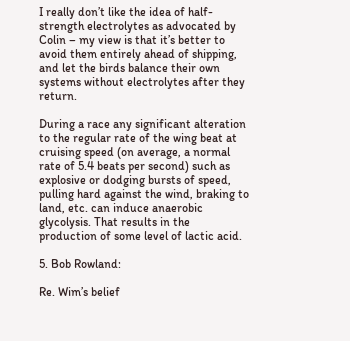I really don’t like the idea of half-strength electrolytes as advocated by Colin – my view is that it’s better to avoid them entirely ahead of shipping, and let the birds balance their own systems without electrolytes after they return.

During a race any significant alteration to the regular rate of the wing beat at cruising speed (on average, a normal rate of 5.4 beats per second) such as explosive or dodging bursts of speed, pulling hard against the wind, braking to land, etc. can induce anaerobic glycolysis. That results in the production of some level of lactic acid.

5. Bob Rowland:

Re. Wim’s belief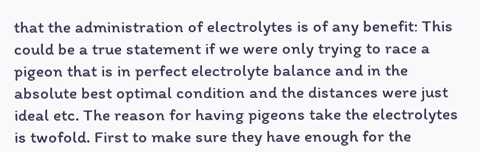that the administration of electrolytes is of any benefit: This could be a true statement if we were only trying to race a pigeon that is in perfect electrolyte balance and in the absolute best optimal condition and the distances were just ideal etc. The reason for having pigeons take the electrolytes is twofold. First to make sure they have enough for the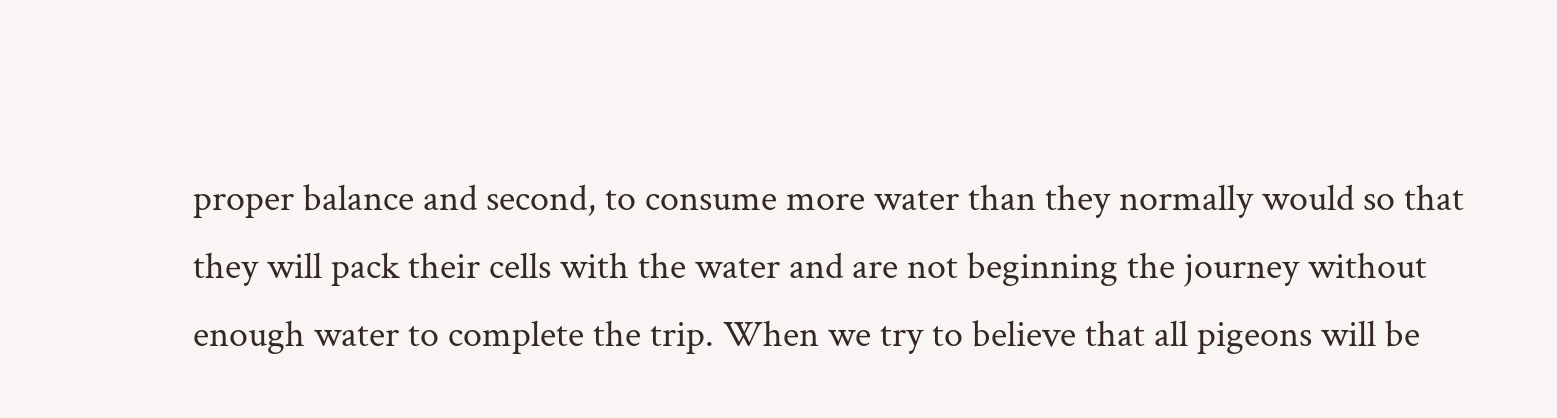proper balance and second, to consume more water than they normally would so that they will pack their cells with the water and are not beginning the journey without enough water to complete the trip. When we try to believe that all pigeons will be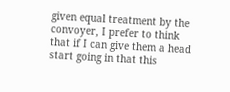given equal treatment by the convoyer, I prefer to think that if I can give them a head start going in that this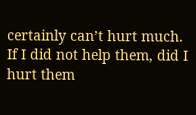certainly can’t hurt much. If I did not help them, did I hurt them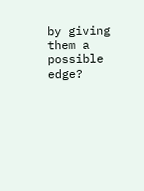by giving them a possible edge?